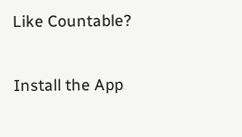Like Countable?

Install the App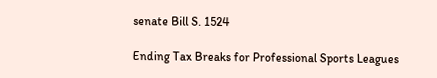senate Bill S. 1524

Ending Tax Breaks for Professional Sports Leagues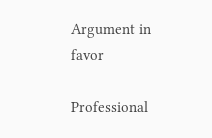Argument in favor

Professional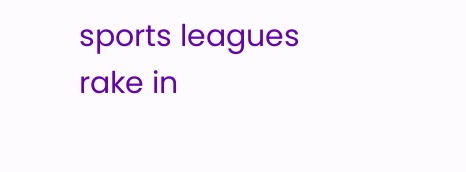sports leagues rake in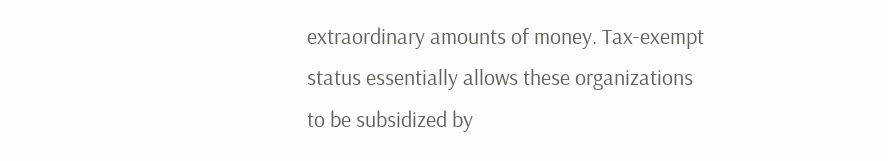extraordinary amounts of money. Tax-exempt status essentially allows these organizations to be subsidized by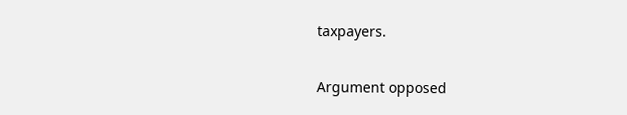taxpayers.

Argument opposed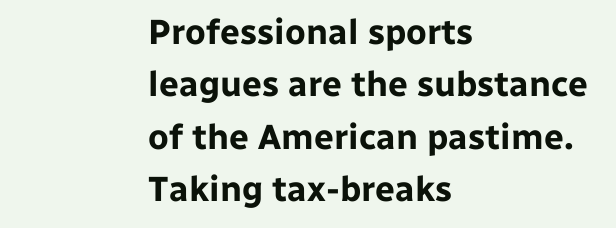Professional sports leagues are the substance of the American pastime. Taking tax-breaks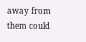away from them could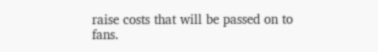raise costs that will be passed on to fans.